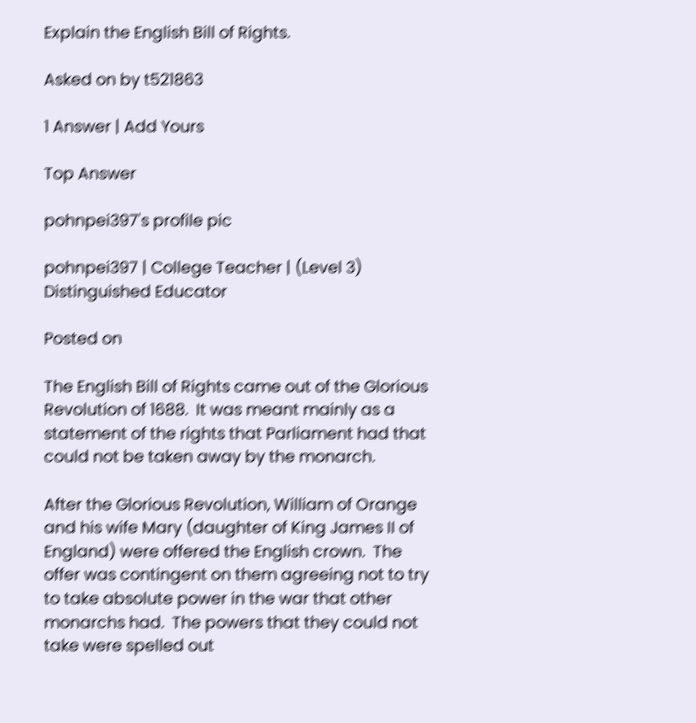Explain the English Bill of Rights.

Asked on by t521863

1 Answer | Add Yours

Top Answer

pohnpei397's profile pic

pohnpei397 | College Teacher | (Level 3) Distinguished Educator

Posted on

The English Bill of Rights came out of the Glorious Revolution of 1688.  It was meant mainly as a statement of the rights that Parliament had that could not be taken away by the monarch.

After the Glorious Revolution, William of Orange and his wife Mary (daughter of King James II of England) were offered the English crown.  The offer was contingent on them agreeing not to try to take absolute power in the war that other monarchs had.  The powers that they could not take were spelled out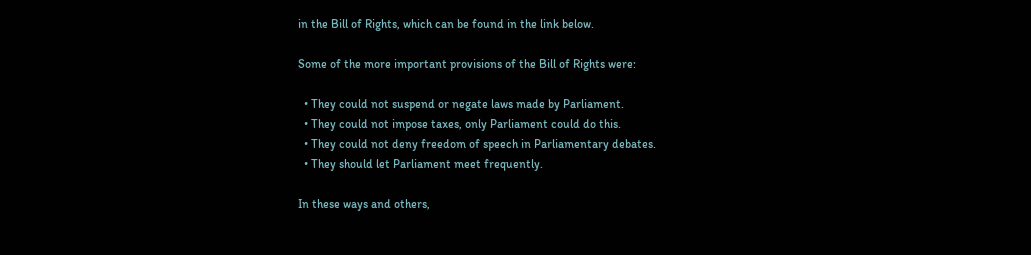in the Bill of Rights, which can be found in the link below.

Some of the more important provisions of the Bill of Rights were:

  • They could not suspend or negate laws made by Parliament.
  • They could not impose taxes, only Parliament could do this.
  • They could not deny freedom of speech in Parliamentary debates.
  • They should let Parliament meet frequently.

In these ways and others,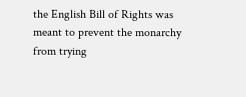the English Bill of Rights was meant to prevent the monarchy from trying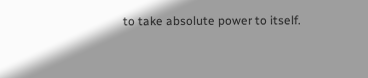to take absolute power to itself.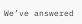We’ve answered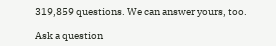319,859 questions. We can answer yours, too.

Ask a question